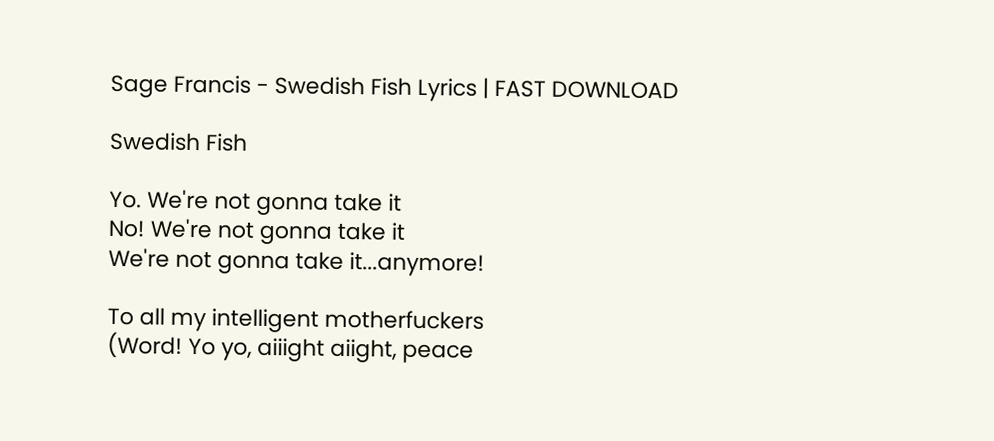Sage Francis - Swedish Fish Lyrics | FAST DOWNLOAD

Swedish Fish

Yo. We're not gonna take it
No! We're not gonna take it
We're not gonna take it...anymore!

To all my intelligent motherfuckers
(Word! Yo yo, aiiight aiight, peace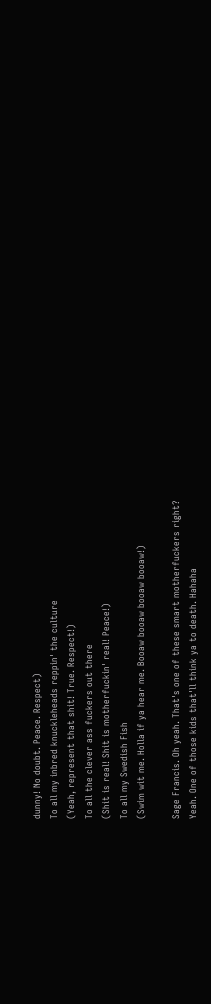dunny! No doubt. Peace. Respect)
To all my inbred knuckleheads reppin' the culture
(Yeah, represent that shit! True. Respect!)
To all the clever ass fuckers out there
(Shit is real! Shit is motherfuckin' real! Peace!)
To all my Swedish Fish
(Swim wit me. Holla if ya hear me. Booaw booaw booaw booaw!)

Sage Francis. Oh yeah. That's one of these smart motherfuckers right?
Yeah. One of those kids that'll think ya to death. Hahaha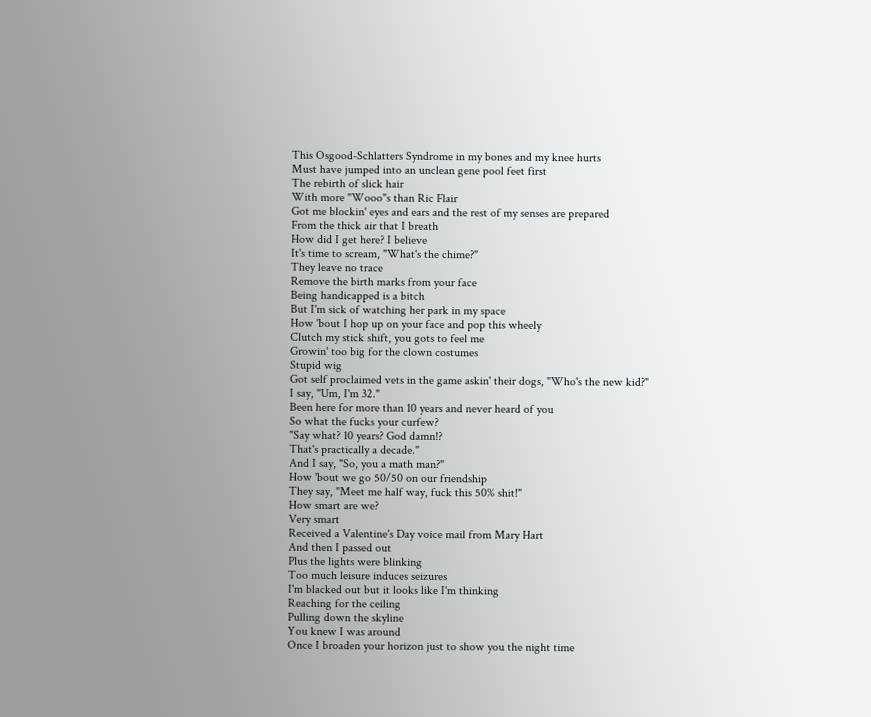This Osgood-Schlatters Syndrome in my bones and my knee hurts
Must have jumped into an unclean gene pool feet first
The rebirth of slick hair
With more "Wooo"s than Ric Flair
Got me blockin' eyes and ears and the rest of my senses are prepared
From the thick air that I breath
How did I get here? I believe
It's time to scream, "What's the chime?"
They leave no trace
Remove the birth marks from your face
Being handicapped is a bitch
But I'm sick of watching her park in my space
How 'bout I hop up on your face and pop this wheely
Clutch my stick shift, you gots to feel me
Growin' too big for the clown costumes
Stupid wig
Got self proclaimed vets in the game askin' their dogs, "Who's the new kid?"
I say, "Um, I'm 32."
Been here for more than 10 years and never heard of you
So what the fucks your curfew?
"Say what? 10 years? God damn!?
That's practically a decade."
And I say, "So, you a math man?"
How 'bout we go 50/50 on our friendship
They say, "Meet me half way, fuck this 50% shit!"
How smart are we?
Very smart
Received a Valentine's Day voice mail from Mary Hart
And then I passed out
Plus the lights were blinking
Too much leisure induces seizures
I'm blacked out but it looks like I'm thinking
Reaching for the ceiling
Pulling down the skyline
You knew I was around
Once I broaden your horizon just to show you the night time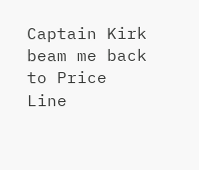Captain Kirk beam me back to Price Line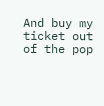And buy my ticket out of the pop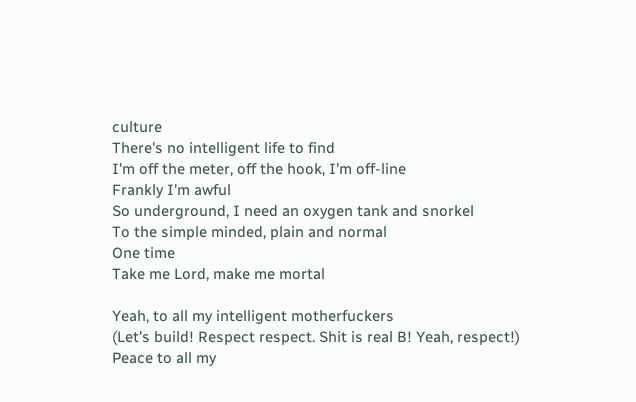culture
There's no intelligent life to find
I'm off the meter, off the hook, I'm off-line
Frankly I'm awful
So underground, I need an oxygen tank and snorkel
To the simple minded, plain and normal
One time
Take me Lord, make me mortal

Yeah, to all my intelligent motherfuckers
(Let's build! Respect respect. Shit is real B! Yeah, respect!)
Peace to all my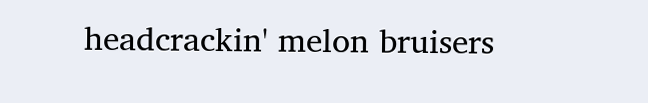headcrackin' melon bruisers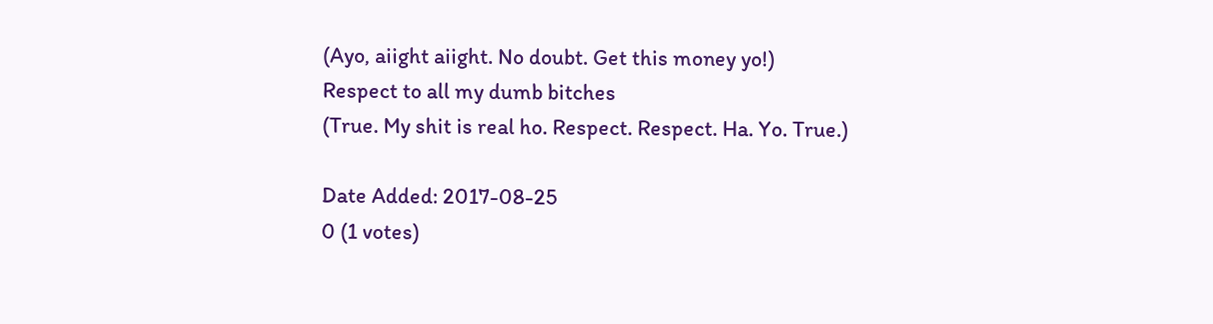(Ayo, aiight aiight. No doubt. Get this money yo!)
Respect to all my dumb bitches
(True. My shit is real ho. Respect. Respect. Ha. Yo. True.)

Date Added: 2017-08-25
0 (1 votes)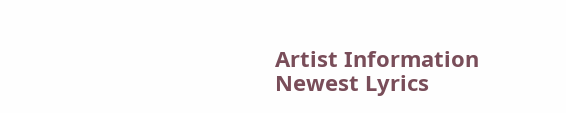Artist Information
Newest Lyrics